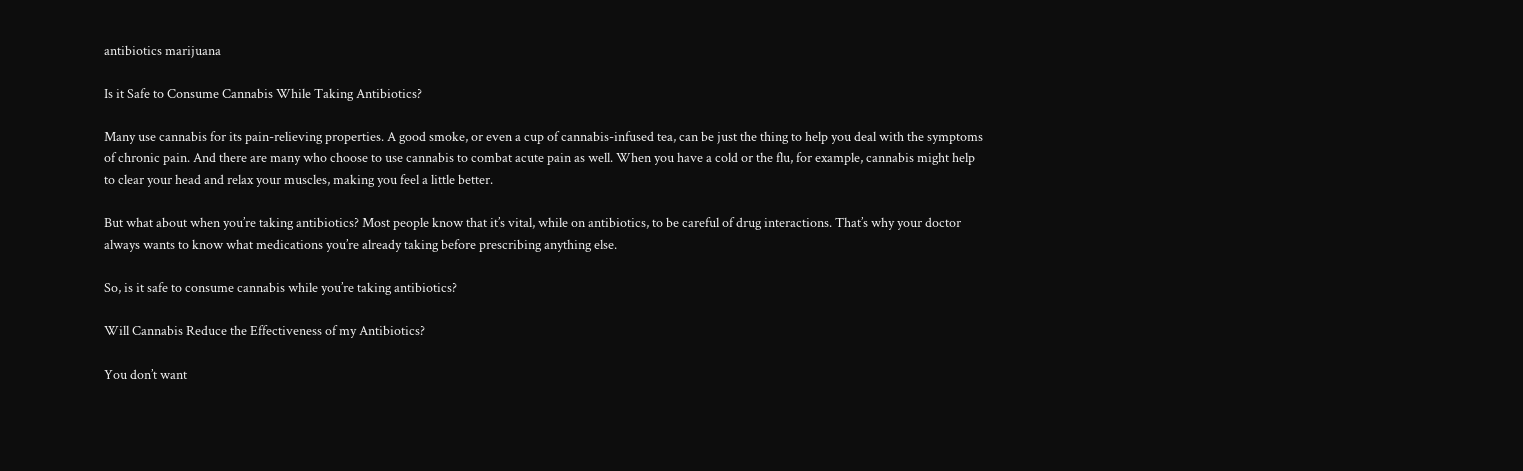antibiotics marijuana

Is it Safe to Consume Cannabis While Taking Antibiotics?

Many use cannabis for its pain-relieving properties. A good smoke, or even a cup of cannabis-infused tea, can be just the thing to help you deal with the symptoms of chronic pain. And there are many who choose to use cannabis to combat acute pain as well. When you have a cold or the flu, for example, cannabis might help to clear your head and relax your muscles, making you feel a little better.

But what about when you’re taking antibiotics? Most people know that it’s vital, while on antibiotics, to be careful of drug interactions. That’s why your doctor always wants to know what medications you’re already taking before prescribing anything else.

So, is it safe to consume cannabis while you’re taking antibiotics?

Will Cannabis Reduce the Effectiveness of my Antibiotics?

You don’t want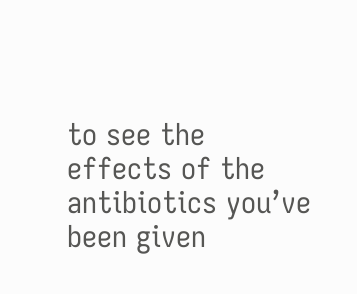to see the effects of the antibiotics you’ve been given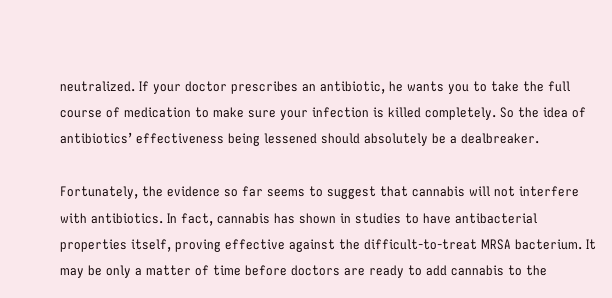neutralized. If your doctor prescribes an antibiotic, he wants you to take the full course of medication to make sure your infection is killed completely. So the idea of antibiotics’ effectiveness being lessened should absolutely be a dealbreaker.

Fortunately, the evidence so far seems to suggest that cannabis will not interfere with antibiotics. In fact, cannabis has shown in studies to have antibacterial properties itself, proving effective against the difficult-to-treat MRSA bacterium. It may be only a matter of time before doctors are ready to add cannabis to the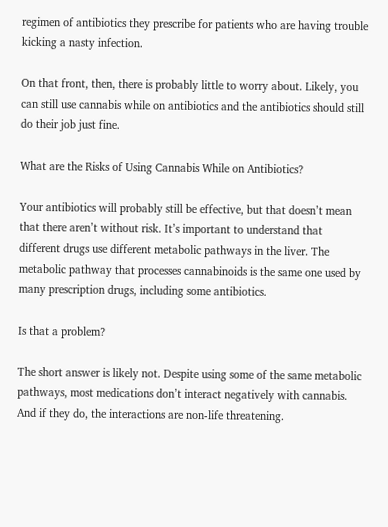regimen of antibiotics they prescribe for patients who are having trouble kicking a nasty infection.

On that front, then, there is probably little to worry about. Likely, you can still use cannabis while on antibiotics and the antibiotics should still do their job just fine.

What are the Risks of Using Cannabis While on Antibiotics?

Your antibiotics will probably still be effective, but that doesn’t mean that there aren’t without risk. It’s important to understand that different drugs use different metabolic pathways in the liver. The metabolic pathway that processes cannabinoids is the same one used by many prescription drugs, including some antibiotics.

Is that a problem?

The short answer is likely not. Despite using some of the same metabolic pathways, most medications don’t interact negatively with cannabis. And if they do, the interactions are non-life threatening.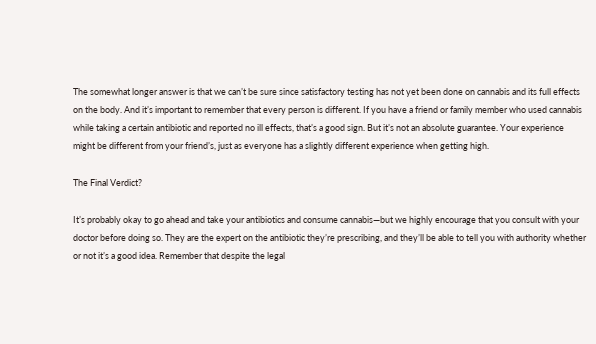The somewhat longer answer is that we can’t be sure since satisfactory testing has not yet been done on cannabis and its full effects on the body. And it’s important to remember that every person is different. If you have a friend or family member who used cannabis while taking a certain antibiotic and reported no ill effects, that’s a good sign. But it’s not an absolute guarantee. Your experience might be different from your friend’s, just as everyone has a slightly different experience when getting high.

The Final Verdict?

It’s probably okay to go ahead and take your antibiotics and consume cannabis—but we highly encourage that you consult with your doctor before doing so. They are the expert on the antibiotic they’re prescribing, and they’ll be able to tell you with authority whether or not it’s a good idea. Remember that despite the legal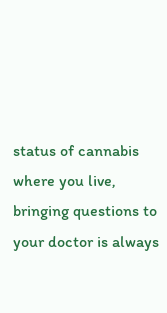status of cannabis where you live, bringing questions to your doctor is always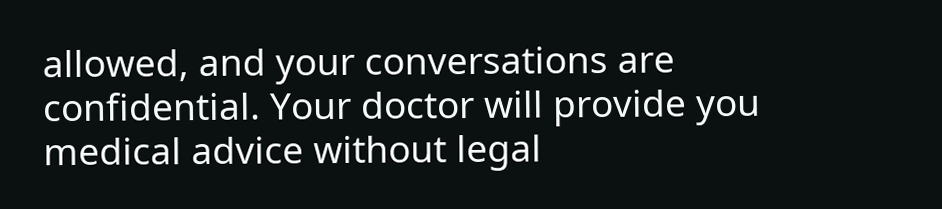allowed, and your conversations are confidential. Your doctor will provide you medical advice without legal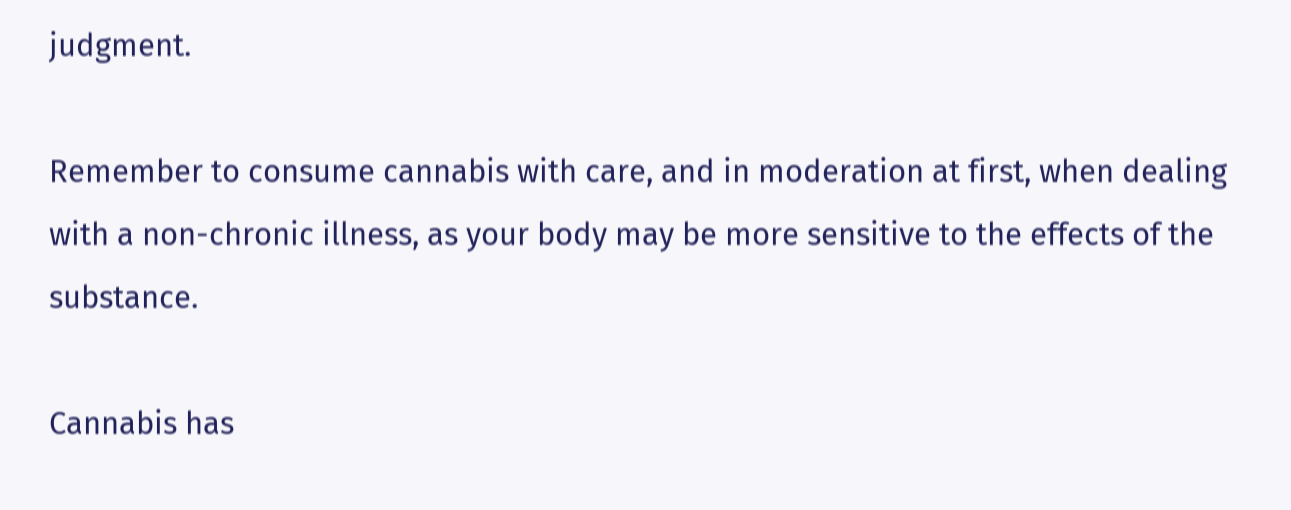judgment.

Remember to consume cannabis with care, and in moderation at first, when dealing with a non-chronic illness, as your body may be more sensitive to the effects of the substance.

Cannabis has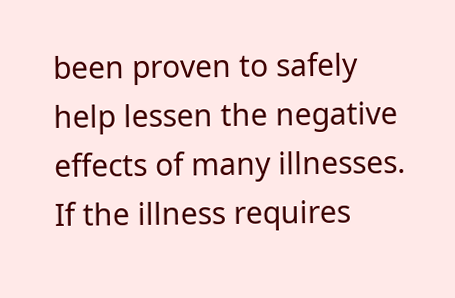been proven to safely help lessen the negative effects of many illnesses. If the illness requires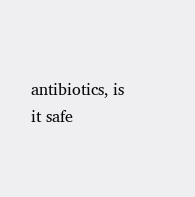antibiotics, is it safe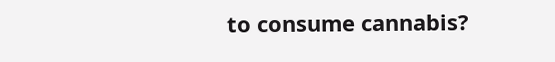to consume cannabis?